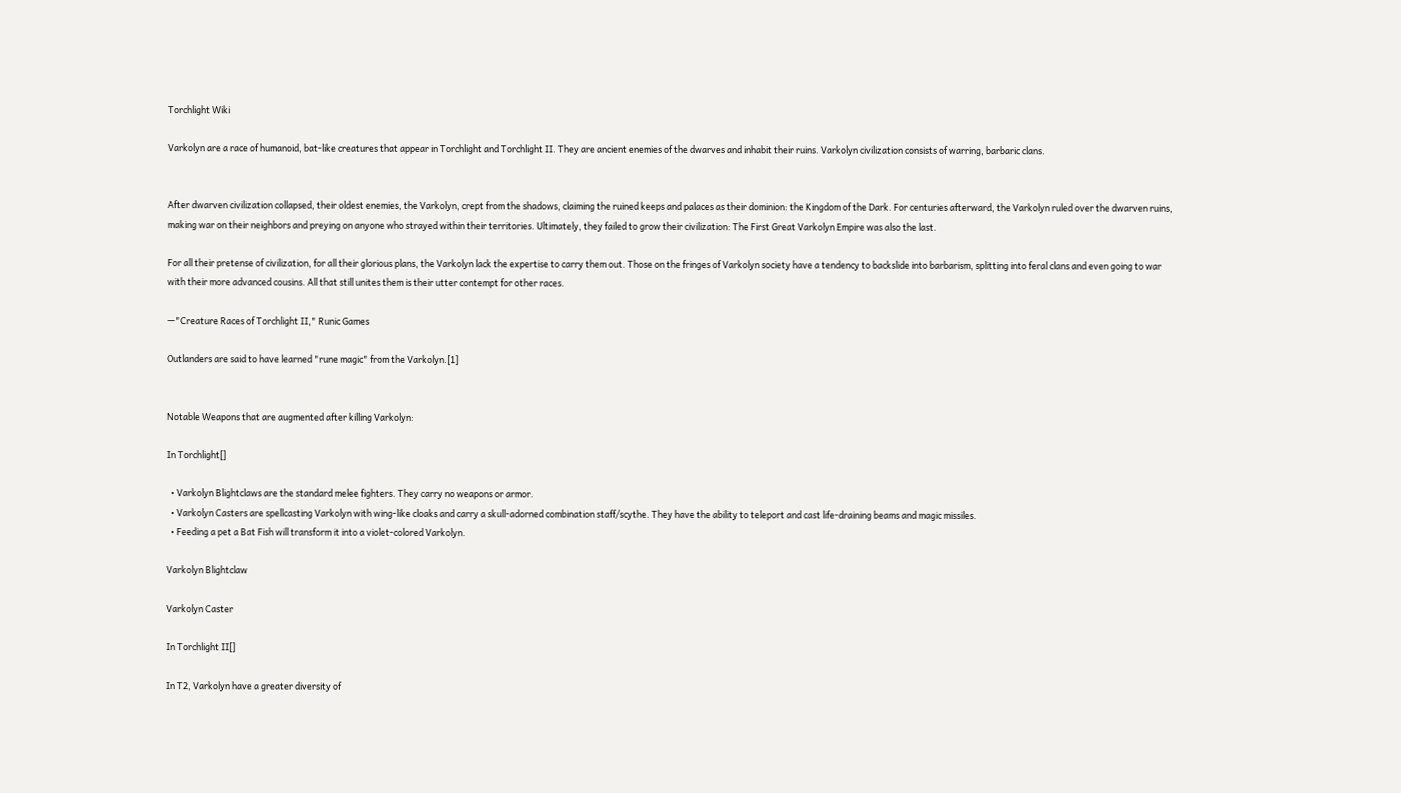Torchlight Wiki

Varkolyn are a race of humanoid, bat-like creatures that appear in Torchlight and Torchlight II. They are ancient enemies of the dwarves and inhabit their ruins. Varkolyn civilization consists of warring, barbaric clans.


After dwarven civilization collapsed, their oldest enemies, the Varkolyn, crept from the shadows, claiming the ruined keeps and palaces as their dominion: the Kingdom of the Dark. For centuries afterward, the Varkolyn ruled over the dwarven ruins, making war on their neighbors and preying on anyone who strayed within their territories. Ultimately, they failed to grow their civilization: The First Great Varkolyn Empire was also the last.

For all their pretense of civilization, for all their glorious plans, the Varkolyn lack the expertise to carry them out. Those on the fringes of Varkolyn society have a tendency to backslide into barbarism, splitting into feral clans and even going to war with their more advanced cousins. All that still unites them is their utter contempt for other races.

—"Creature Races of Torchlight II," Runic Games

Outlanders are said to have learned "rune magic" from the Varkolyn.[1]


Notable Weapons that are augmented after killing Varkolyn:

In Torchlight[]

  • Varkolyn Blightclaws are the standard melee fighters. They carry no weapons or armor.
  • Varkolyn Casters are spellcasting Varkolyn with wing-like cloaks and carry a skull-adorned combination staff/scythe. They have the ability to teleport and cast life-draining beams and magic missiles.
  • Feeding a pet a Bat Fish will transform it into a violet-colored Varkolyn.

Varkolyn Blightclaw

Varkolyn Caster

In Torchlight II[]

In T2, Varkolyn have a greater diversity of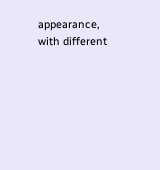appearance, with different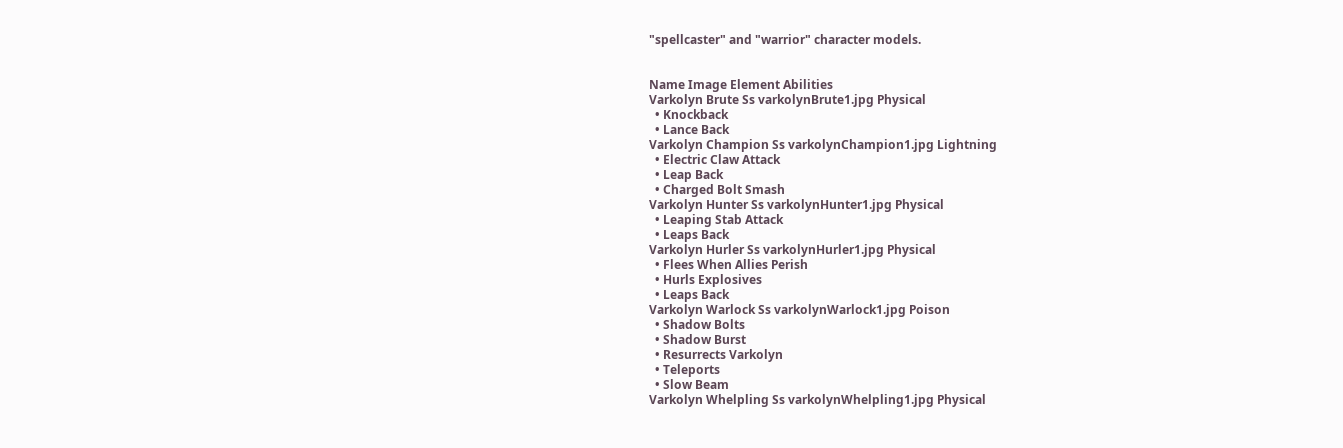"spellcaster" and "warrior" character models.


Name Image Element Abilities
Varkolyn Brute Ss varkolynBrute1.jpg Physical
  • Knockback
  • Lance Back
Varkolyn Champion Ss varkolynChampion1.jpg Lightning
  • Electric Claw Attack
  • Leap Back
  • Charged Bolt Smash
Varkolyn Hunter Ss varkolynHunter1.jpg Physical
  • Leaping Stab Attack
  • Leaps Back
Varkolyn Hurler Ss varkolynHurler1.jpg Physical
  • Flees When Allies Perish
  • Hurls Explosives
  • Leaps Back
Varkolyn Warlock Ss varkolynWarlock1.jpg Poison
  • Shadow Bolts
  • Shadow Burst
  • Resurrects Varkolyn
  • Teleports
  • Slow Beam
Varkolyn Whelpling Ss varkolynWhelpling1.jpg Physical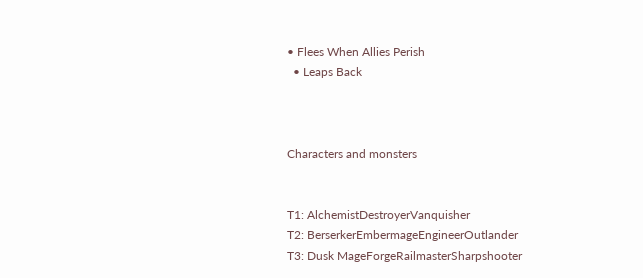• Flees When Allies Perish
  • Leaps Back



Characters and monsters


T1: AlchemistDestroyerVanquisher
T2: BerserkerEmbermageEngineerOutlander
T3: Dusk MageForgeRailmasterSharpshooter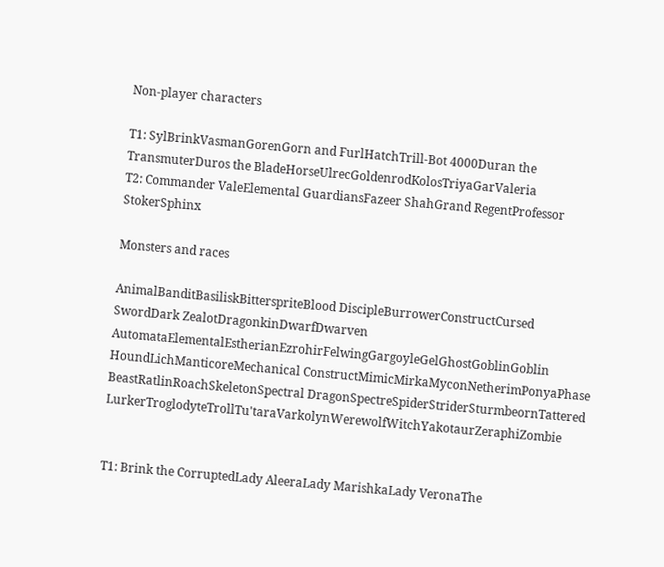Non-player characters

T1: SylBrinkVasmanGorenGorn and FurlHatchTrill-Bot 4000Duran the TransmuterDuros the BladeHorseUlrecGoldenrodKolosTriyaGarValeria
T2: Commander ValeElemental GuardiansFazeer ShahGrand RegentProfessor StokerSphinx

Monsters and races

AnimalBanditBasiliskBitterspriteBlood DiscipleBurrowerConstructCursed SwordDark ZealotDragonkinDwarfDwarven AutomataElementalEstherianEzrohirFelwingGargoyleGelGhostGoblinGoblin HoundLichManticoreMechanical ConstructMimicMirkaMyconNetherimPonyaPhase BeastRatlinRoachSkeletonSpectral DragonSpectreSpiderStriderSturmbeornTattered LurkerTroglodyteTrollTu'taraVarkolynWerewolfWitchYakotaurZeraphiZombie


T1: Brink the CorruptedLady AleeraLady MarishkaLady VeronaThe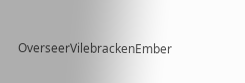OverseerVilebrackenEmber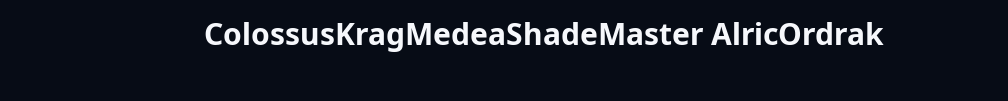ColossusKragMedeaShadeMaster AlricOrdrak